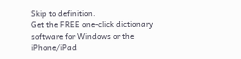Skip to definition.
Get the FREE one-click dictionary software for Windows or the iPhone/iPad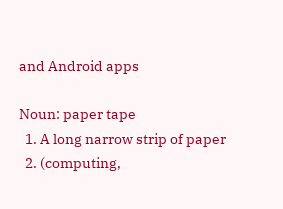and Android apps

Noun: paper tape
  1. A long narrow strip of paper
  2. (computing,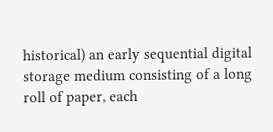historical) an early sequential digital storage medium consisting of a long roll of paper, each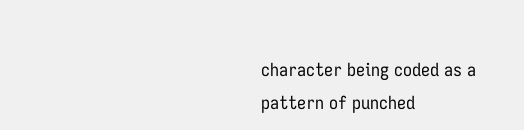character being coded as a pattern of punched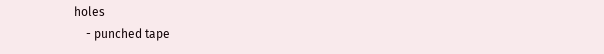holes
    - punched tape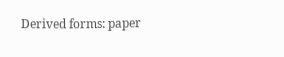Derived forms: paper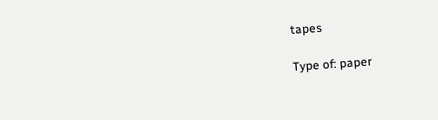tapes

Type of: paper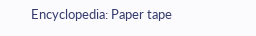Encyclopedia: Paper tape